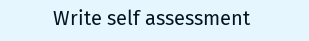Write self assessment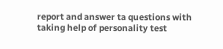report and answer ta questions with taking help of personality test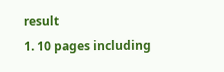result
1. 10 pages including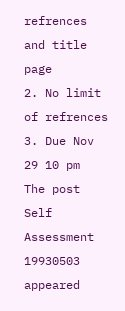refrences and title page
2. No limit of refrences
3. Due Nov 29 10 pm
The post Self Assessment 19930503 appeared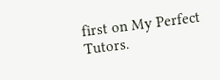first on My Perfect Tutors.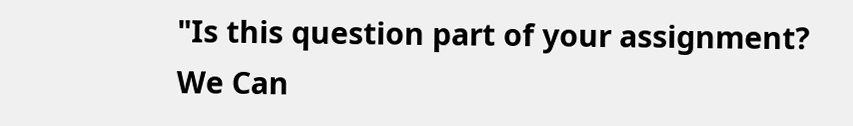"Is this question part of your assignment? We Can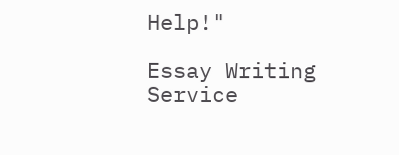Help!"

Essay Writing Service